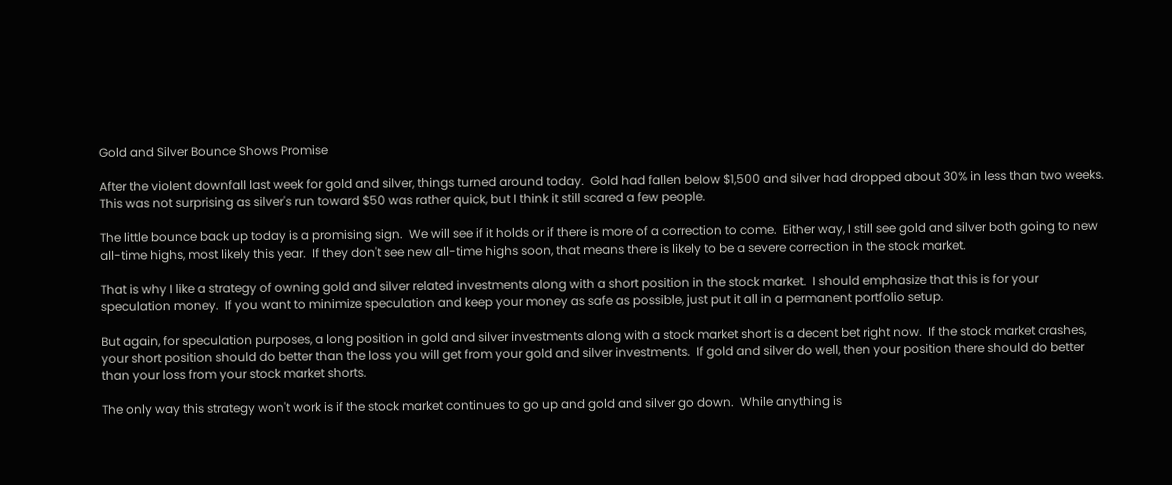Gold and Silver Bounce Shows Promise

After the violent downfall last week for gold and silver, things turned around today.  Gold had fallen below $1,500 and silver had dropped about 30% in less than two weeks.  This was not surprising as silver's run toward $50 was rather quick, but I think it still scared a few people.

The little bounce back up today is a promising sign.  We will see if it holds or if there is more of a correction to come.  Either way, I still see gold and silver both going to new all-time highs, most likely this year.  If they don't see new all-time highs soon, that means there is likely to be a severe correction in the stock market.

That is why I like a strategy of owning gold and silver related investments along with a short position in the stock market.  I should emphasize that this is for your speculation money.  If you want to minimize speculation and keep your money as safe as possible, just put it all in a permanent portfolio setup.

But again, for speculation purposes, a long position in gold and silver investments along with a stock market short is a decent bet right now.  If the stock market crashes, your short position should do better than the loss you will get from your gold and silver investments.  If gold and silver do well, then your position there should do better than your loss from your stock market shorts.

The only way this strategy won't work is if the stock market continues to go up and gold and silver go down.  While anything is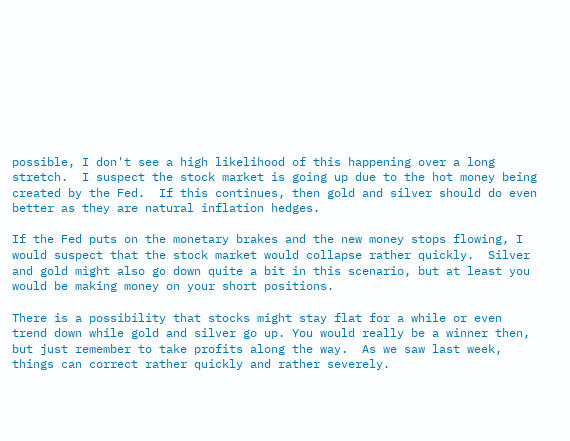possible, I don't see a high likelihood of this happening over a long stretch.  I suspect the stock market is going up due to the hot money being created by the Fed.  If this continues, then gold and silver should do even better as they are natural inflation hedges.

If the Fed puts on the monetary brakes and the new money stops flowing, I would suspect that the stock market would collapse rather quickly.  Silver and gold might also go down quite a bit in this scenario, but at least you would be making money on your short positions.

There is a possibility that stocks might stay flat for a while or even trend down while gold and silver go up. You would really be a winner then, but just remember to take profits along the way.  As we saw last week, things can correct rather quickly and rather severely.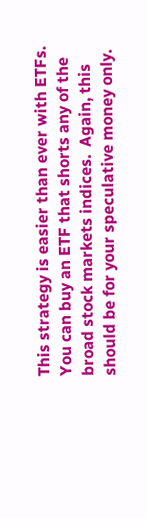This strategy is easier than ever with ETFs.  You can buy an ETF that shorts any of the broad stock markets indices.  Again, this should be for your speculative money only.